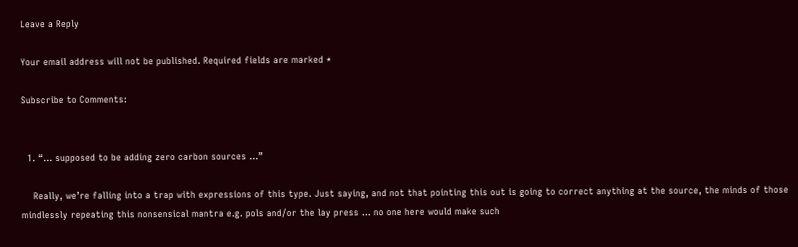Leave a Reply

Your email address will not be published. Required fields are marked *

Subscribe to Comments:


  1. “… supposed to be adding zero carbon sources …”

    Really, we’re falling into a trap with expressions of this type. Just saying, and not that pointing this out is going to correct anything at the source, the minds of those mindlessly repeating this nonsensical mantra e.g. pols and/or the lay press … no one here would make such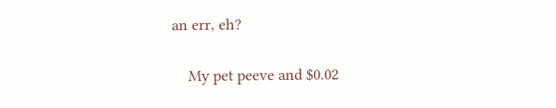an err, eh?

    My pet peeve and $0.02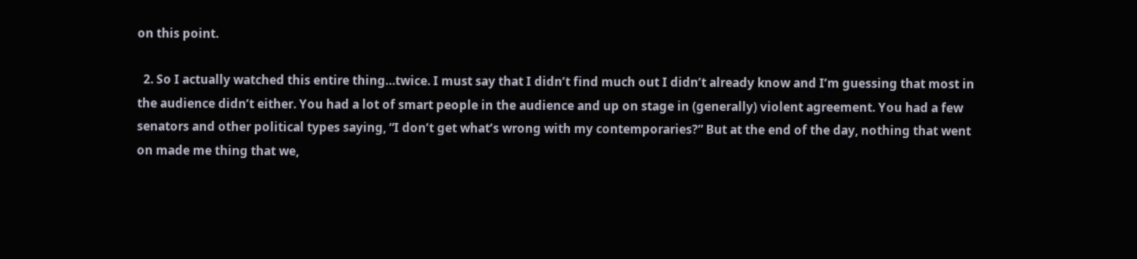on this point.

  2. So I actually watched this entire thing…twice. I must say that I didn’t find much out I didn’t already know and I’m guessing that most in the audience didn’t either. You had a lot of smart people in the audience and up on stage in (generally) violent agreement. You had a few senators and other political types saying, “I don’t get what’s wrong with my contemporaries?” But at the end of the day, nothing that went on made me thing that we,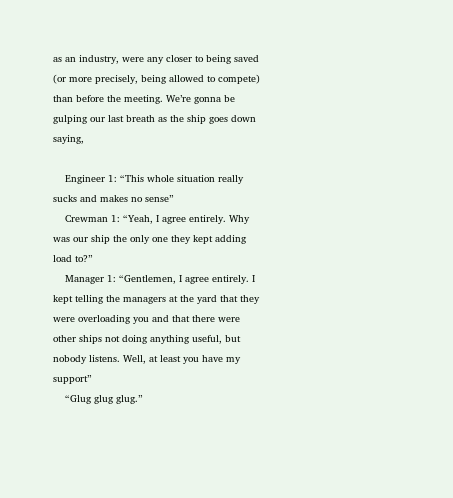as an industry, were any closer to being saved (or more precisely, being allowed to compete) than before the meeting. We’re gonna be gulping our last breath as the ship goes down saying,

    Engineer 1: “This whole situation really sucks and makes no sense”
    Crewman 1: “Yeah, I agree entirely. Why was our ship the only one they kept adding load to?”
    Manager 1: “Gentlemen, I agree entirely. I kept telling the managers at the yard that they were overloading you and that there were other ships not doing anything useful, but nobody listens. Well, at least you have my support”
    “Glug glug glug.”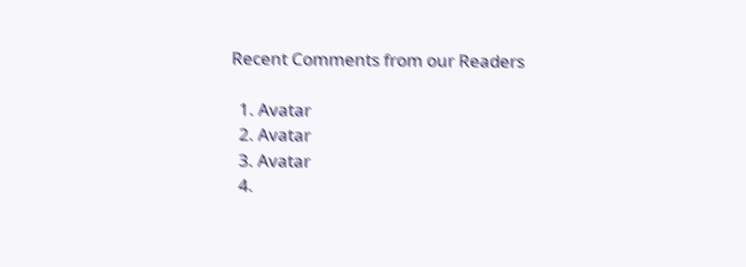Recent Comments from our Readers

  1. Avatar
  2. Avatar
  3. Avatar
  4.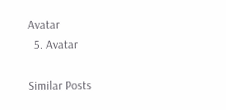Avatar
  5. Avatar

Similar Posts